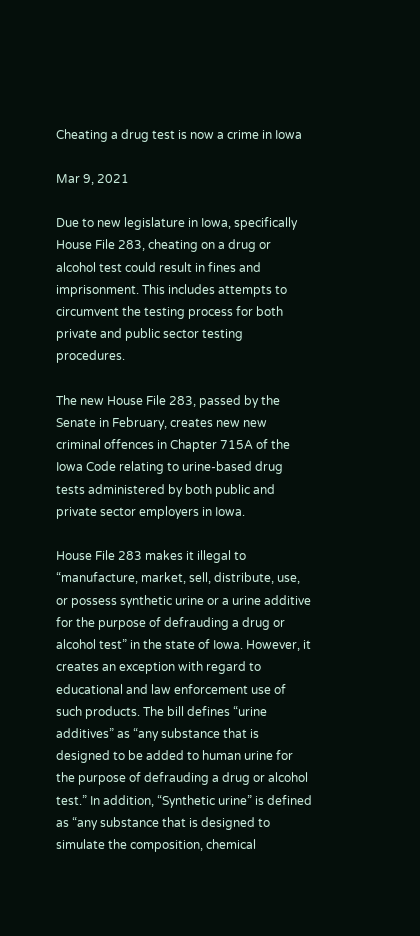Cheating a drug test is now a crime in Iowa

Mar 9, 2021

Due to new legislature in Iowa, specifically House File 283, cheating on a drug or alcohol test could result in fines and imprisonment. This includes attempts to circumvent the testing process for both private and public sector testing procedures.

The new House File 283, passed by the Senate in February, creates new new criminal offences in Chapter 715A of the Iowa Code relating to urine-based drug tests administered by both public and private sector employers in Iowa.

House File 283 makes it illegal to “manufacture, market, sell, distribute, use, or possess synthetic urine or a urine additive for the purpose of defrauding a drug or alcohol test” in the state of Iowa. However, it creates an exception with regard to educational and law enforcement use of such products. The bill defines “urine additives” as “any substance that is designed to be added to human urine for the purpose of defrauding a drug or alcohol test.” In addition, “Synthetic urine” is defined as “any substance that is designed to simulate the composition, chemical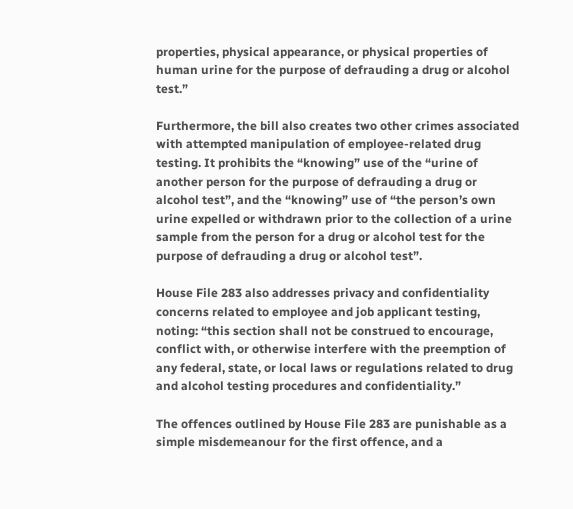properties, physical appearance, or physical properties of human urine for the purpose of defrauding a drug or alcohol test.”

Furthermore, the bill also creates two other crimes associated with attempted manipulation of employee-related drug testing. It prohibits the “knowing” use of the “urine of another person for the purpose of defrauding a drug or alcohol test”, and the “knowing” use of “the person’s own urine expelled or withdrawn prior to the collection of a urine sample from the person for a drug or alcohol test for the purpose of defrauding a drug or alcohol test”.

House File 283 also addresses privacy and confidentiality concerns related to employee and job applicant testing, noting: “this section shall not be construed to encourage, conflict with, or otherwise interfere with the preemption of any federal, state, or local laws or regulations related to drug and alcohol testing procedures and confidentiality.”

The offences outlined by House File 283 are punishable as a simple misdemeanour for the first offence, and a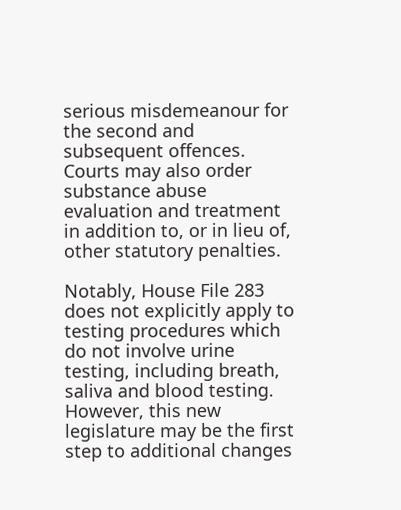serious misdemeanour for the second and subsequent offences. Courts may also order substance abuse evaluation and treatment in addition to, or in lieu of, other statutory penalties.

Notably, House File 283 does not explicitly apply to testing procedures which do not involve urine testing, including breath, saliva and blood testing. However, this new legislature may be the first step to additional changes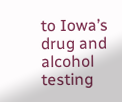to Iowa’s drug and alcohol testing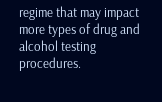regime that may impact more types of drug and alcohol testing procedures.